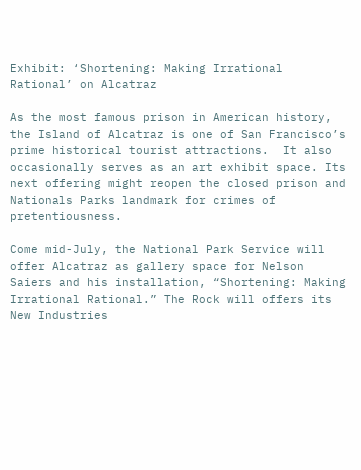Exhibit: ‘Shortening: Making Irrational Rational’ on Alcatraz

As the most famous prison in American history, the Island of Alcatraz is one of San Francisco’s prime historical tourist attractions.  It also occasionally serves as an art exhibit space. Its next offering might reopen the closed prison and Nationals Parks landmark for crimes of pretentiousness.

Come mid-July, the National Park Service will offer Alcatraz as gallery space for Nelson Saiers and his installation, “Shortening: Making Irrational Rational.” The Rock will offers its New Industries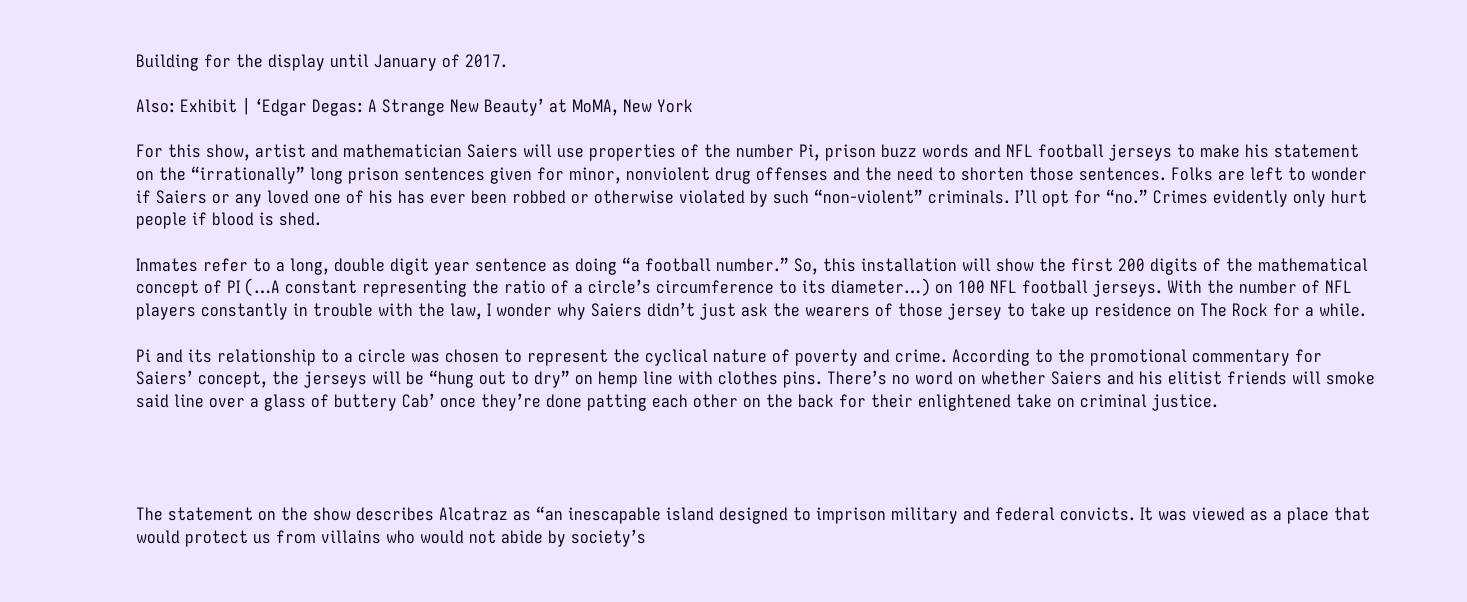Building for the display until January of 2017.

Also: Exhibit | ‘Edgar Degas: A Strange New Beauty’ at MoMA, New York

For this show, artist and mathematician Saiers will use properties of the number Pi, prison buzz words and NFL football jerseys to make his statement on the “irrationally” long prison sentences given for minor, nonviolent drug offenses and the need to shorten those sentences. Folks are left to wonder if Saiers or any loved one of his has ever been robbed or otherwise violated by such “non-violent” criminals. I’ll opt for “no.” Crimes evidently only hurt people if blood is shed.

Inmates refer to a long, double digit year sentence as doing “a football number.” So, this installation will show the first 200 digits of the mathematical concept of PI (…A constant representing the ratio of a circle’s circumference to its diameter…) on 100 NFL football jerseys. With the number of NFL players constantly in trouble with the law, I wonder why Saiers didn’t just ask the wearers of those jersey to take up residence on The Rock for a while.

Pi and its relationship to a circle was chosen to represent the cyclical nature of poverty and crime. According to the promotional commentary for Saiers’ concept, the jerseys will be “hung out to dry” on hemp line with clothes pins. There’s no word on whether Saiers and his elitist friends will smoke said line over a glass of buttery Cab’ once they’re done patting each other on the back for their enlightened take on criminal justice.




The statement on the show describes Alcatraz as “an inescapable island designed to imprison military and federal convicts. It was viewed as a place that would protect us from villains who would not abide by society’s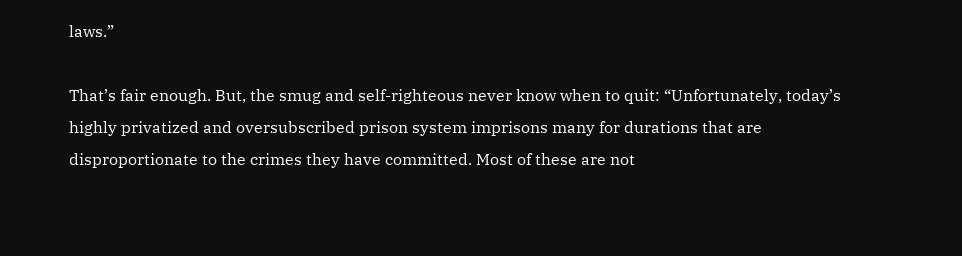laws.”

That’s fair enough. But, the smug and self-righteous never know when to quit: “Unfortunately, today’s highly privatized and oversubscribed prison system imprisons many for durations that are disproportionate to the crimes they have committed. Most of these are not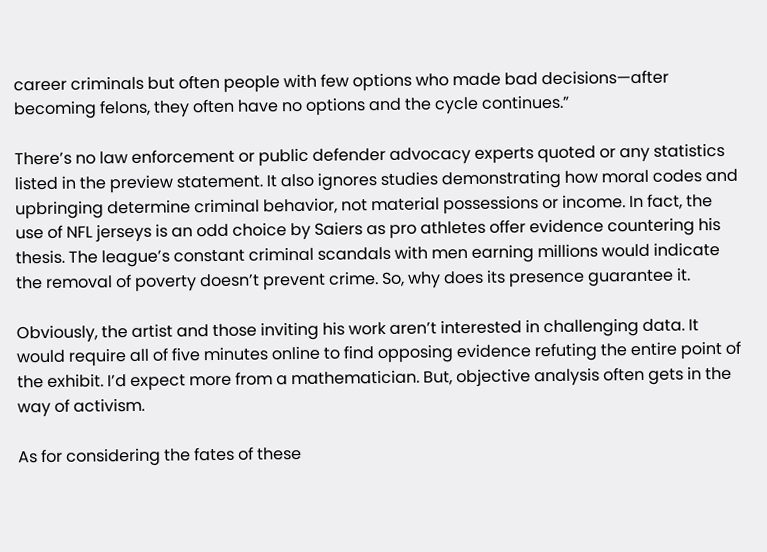career criminals but often people with few options who made bad decisions—after becoming felons, they often have no options and the cycle continues.”

There’s no law enforcement or public defender advocacy experts quoted or any statistics listed in the preview statement. It also ignores studies demonstrating how moral codes and upbringing determine criminal behavior, not material possessions or income. In fact, the use of NFL jerseys is an odd choice by Saiers as pro athletes offer evidence countering his thesis. The league’s constant criminal scandals with men earning millions would indicate the removal of poverty doesn’t prevent crime. So, why does its presence guarantee it.

Obviously, the artist and those inviting his work aren’t interested in challenging data. It would require all of five minutes online to find opposing evidence refuting the entire point of the exhibit. I’d expect more from a mathematician. But, objective analysis often gets in the way of activism.

As for considering the fates of these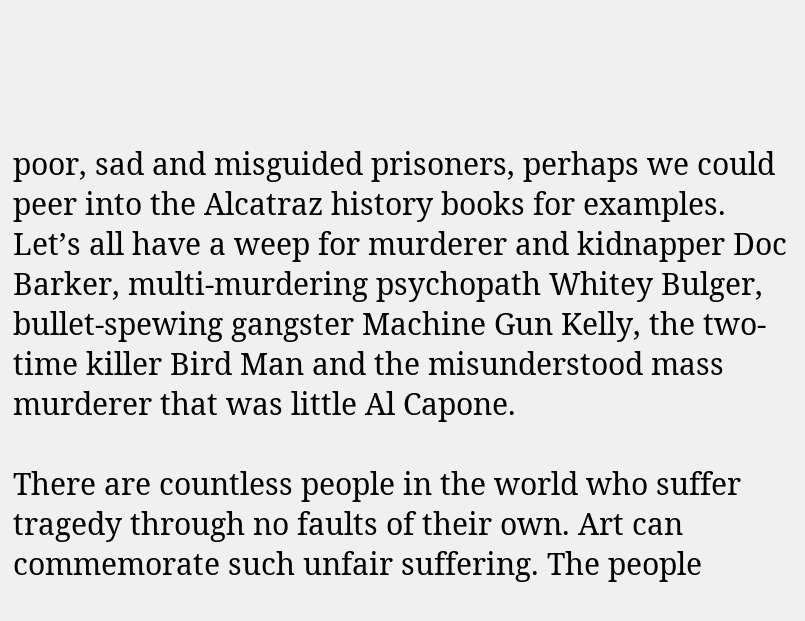poor, sad and misguided prisoners, perhaps we could peer into the Alcatraz history books for examples. Let’s all have a weep for murderer and kidnapper Doc Barker, multi-murdering psychopath Whitey Bulger, bullet-spewing gangster Machine Gun Kelly, the two-time killer Bird Man and the misunderstood mass murderer that was little Al Capone.

There are countless people in the world who suffer tragedy through no faults of their own. Art can commemorate such unfair suffering. The people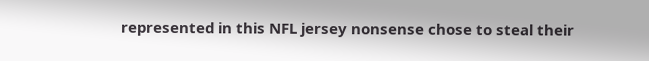represented in this NFL jersey nonsense chose to steal their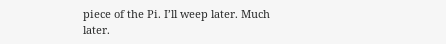piece of the Pi. I’ll weep later. Much later.